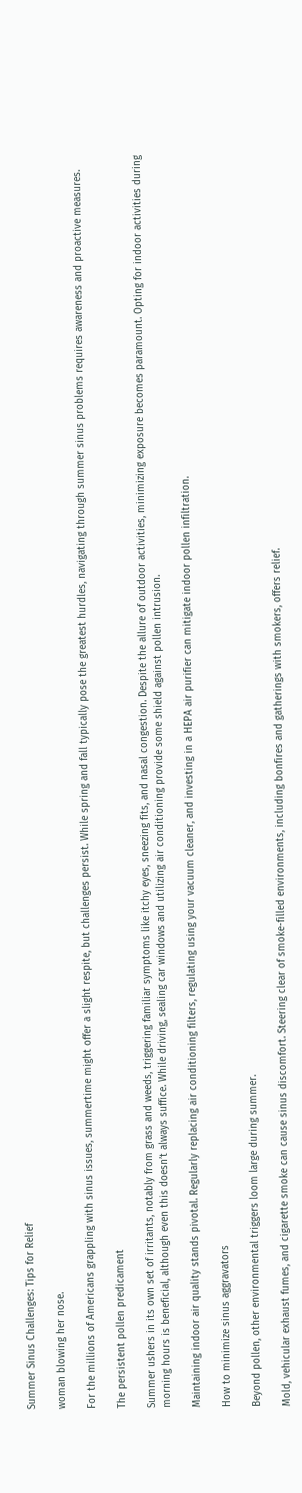Summer Sinus Challenges: Tips for Relief

woman blowing her nose.

For the millions of Americans grappling with sinus issues, summertime might offer a slight respite, but challenges persist. While spring and fall typically pose the greatest hurdles, navigating through summer sinus problems requires awareness and proactive measures.

The persistent pollen predicament

Summer ushers in its own set of irritants, notably from grass and weeds, triggering familiar symptoms like itchy eyes, sneezing fits, and nasal congestion. Despite the allure of outdoor activities, minimizing exposure becomes paramount. Opting for indoor activities during morning hours is beneficial, although even this doesn’t always suffice. While driving, sealing car windows and utilizing air conditioning provide some shield against pollen intrusion.

Maintaining indoor air quality stands pivotal. Regularly replacing air conditioning filters, regulating using your vacuum cleaner, and investing in a HEPA air purifier can mitigate indoor pollen infiltration.

How to minimize sinus aggravators

Beyond pollen, other environmental triggers loom large during summer.

Mold, vehicular exhaust fumes, and cigarette smoke can cause sinus discomfort. Steering clear of smoke-filled environments, including bonfires and gatherings with smokers, offers relief.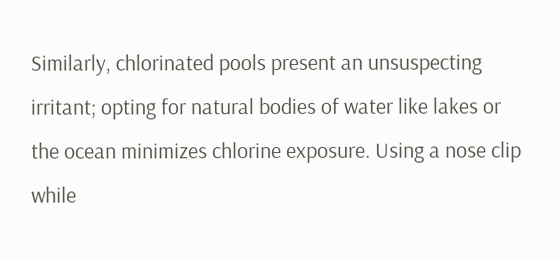Similarly, chlorinated pools present an unsuspecting irritant; opting for natural bodies of water like lakes or the ocean minimizes chlorine exposure. Using a nose clip while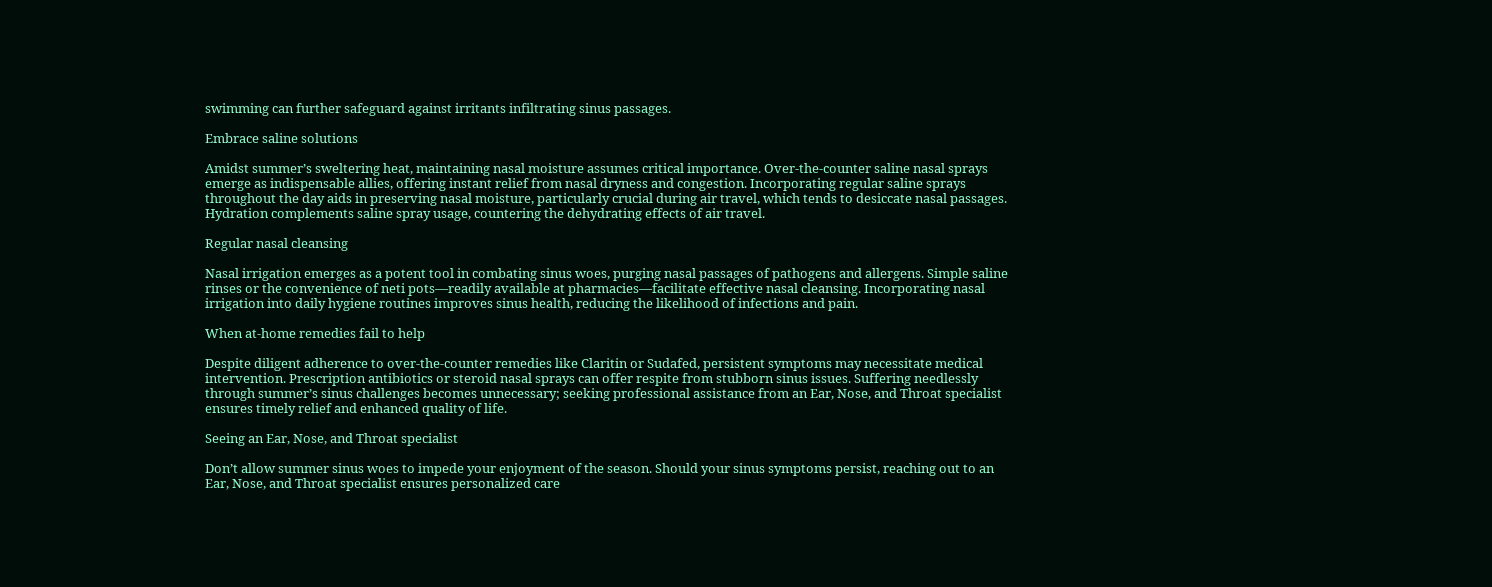swimming can further safeguard against irritants infiltrating sinus passages.

Embrace saline solutions

Amidst summer’s sweltering heat, maintaining nasal moisture assumes critical importance. Over-the-counter saline nasal sprays emerge as indispensable allies, offering instant relief from nasal dryness and congestion. Incorporating regular saline sprays throughout the day aids in preserving nasal moisture, particularly crucial during air travel, which tends to desiccate nasal passages. Hydration complements saline spray usage, countering the dehydrating effects of air travel.

Regular nasal cleansing

Nasal irrigation emerges as a potent tool in combating sinus woes, purging nasal passages of pathogens and allergens. Simple saline rinses or the convenience of neti pots—readily available at pharmacies—facilitate effective nasal cleansing. Incorporating nasal irrigation into daily hygiene routines improves sinus health, reducing the likelihood of infections and pain.

When at-home remedies fail to help

Despite diligent adherence to over-the-counter remedies like Claritin or Sudafed, persistent symptoms may necessitate medical intervention. Prescription antibiotics or steroid nasal sprays can offer respite from stubborn sinus issues. Suffering needlessly through summer’s sinus challenges becomes unnecessary; seeking professional assistance from an Ear, Nose, and Throat specialist ensures timely relief and enhanced quality of life.

Seeing an Ear, Nose, and Throat specialist

Don’t allow summer sinus woes to impede your enjoyment of the season. Should your sinus symptoms persist, reaching out to an Ear, Nose, and Throat specialist ensures personalized care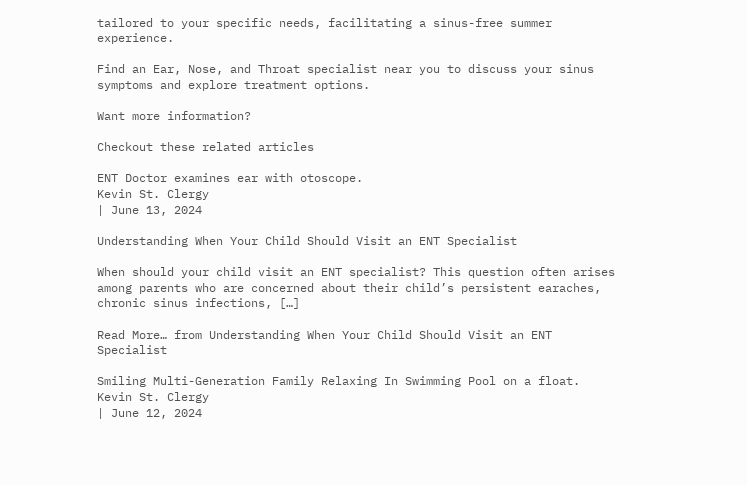tailored to your specific needs, facilitating a sinus-free summer experience.

Find an Ear, Nose, and Throat specialist near you to discuss your sinus symptoms and explore treatment options.

Want more information?

Checkout these related articles

ENT Doctor examines ear with otoscope.
Kevin St. Clergy
| June 13, 2024

Understanding When Your Child Should Visit an ENT Specialist

When should your child visit an ENT specialist? This question often arises among parents who are concerned about their child’s persistent earaches, chronic sinus infections, […]

Read More… from Understanding When Your Child Should Visit an ENT Specialist

Smiling Multi-Generation Family Relaxing In Swimming Pool on a float.
Kevin St. Clergy
| June 12, 2024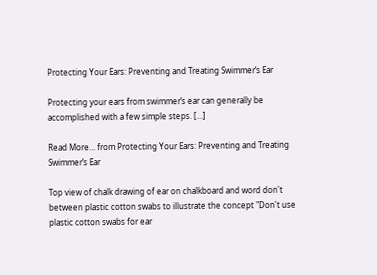Protecting Your Ears: Preventing and Treating Swimmer’s Ear

Protecting your ears from swimmer’s ear can generally be accomplished with a few simple steps. […]

Read More… from Protecting Your Ears: Preventing and Treating Swimmer’s Ear

Top view of chalk drawing of ear on chalkboard and word don't between plastic cotton swabs to illustrate the concept "Don't use plastic cotton swabs for ear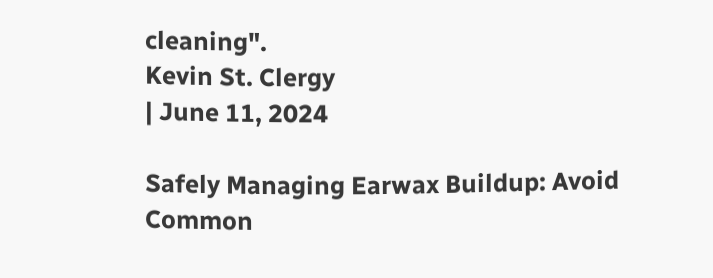cleaning".
Kevin St. Clergy
| June 11, 2024

Safely Managing Earwax Buildup: Avoid Common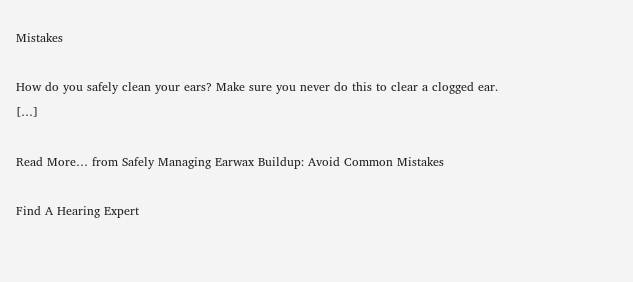Mistakes

How do you safely clean your ears? Make sure you never do this to clear a clogged ear. […]

Read More… from Safely Managing Earwax Buildup: Avoid Common Mistakes

Find A Hearing Expert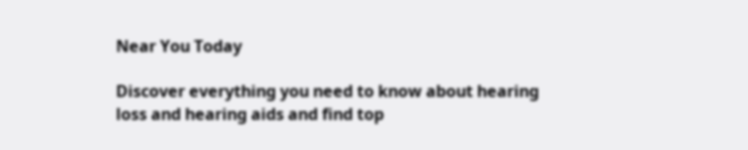Near You Today

Discover everything you need to know about hearing loss and hearing aids and find top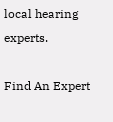local hearing experts.

Find An Expert